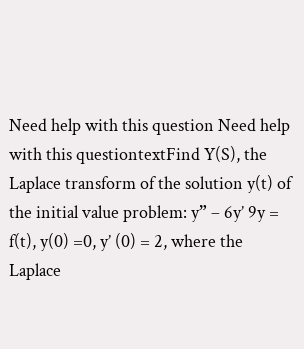Need help with this question Need help with this questiontextFind Y(S), the Laplace transform of the solution y(t) of the initial value problem: y” – 6y’ 9y = f(t), y(0) =0, y’ (0) = 2, where the Laplace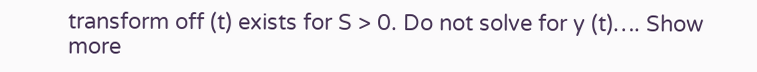transform off (t) exists for S > 0. Do not solve for y (t)…. Show more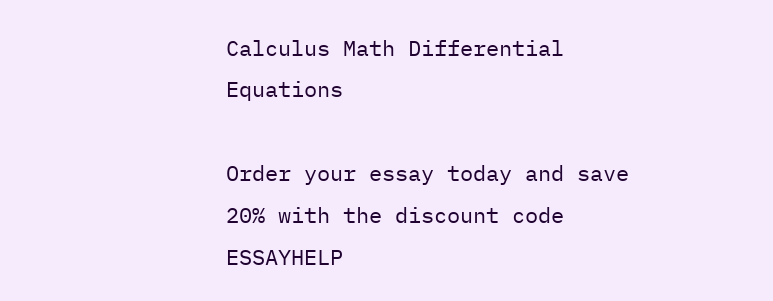Calculus Math Differential Equations

Order your essay today and save 20% with the discount code ESSAYHELP